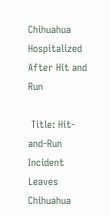Chihuahua Hospitalized After Hit and Run

 Title: Hit-and-Run Incident Leaves Chihuahua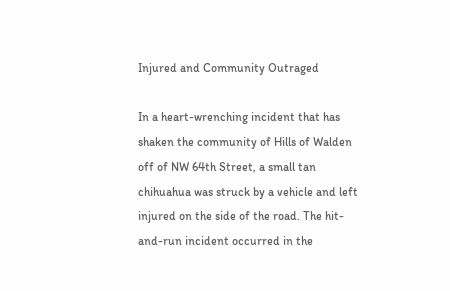Injured and Community Outraged

In a heart-wrenching incident that has shaken the community of Hills of Walden off of NW 64th Street, a small tan chihuahua was struck by a vehicle and left injured on the side of the road. The hit-and-run incident occurred in the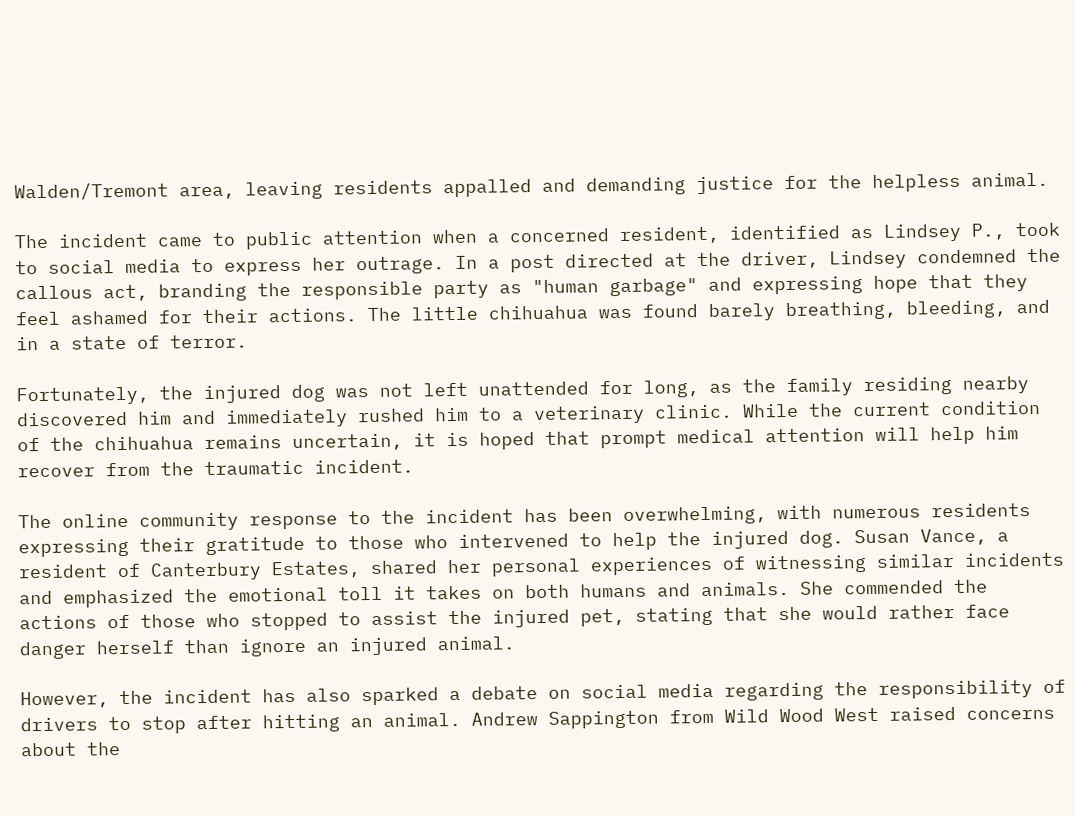Walden/Tremont area, leaving residents appalled and demanding justice for the helpless animal.

The incident came to public attention when a concerned resident, identified as Lindsey P., took to social media to express her outrage. In a post directed at the driver, Lindsey condemned the callous act, branding the responsible party as "human garbage" and expressing hope that they feel ashamed for their actions. The little chihuahua was found barely breathing, bleeding, and in a state of terror.

Fortunately, the injured dog was not left unattended for long, as the family residing nearby discovered him and immediately rushed him to a veterinary clinic. While the current condition of the chihuahua remains uncertain, it is hoped that prompt medical attention will help him recover from the traumatic incident.

The online community response to the incident has been overwhelming, with numerous residents expressing their gratitude to those who intervened to help the injured dog. Susan Vance, a resident of Canterbury Estates, shared her personal experiences of witnessing similar incidents and emphasized the emotional toll it takes on both humans and animals. She commended the actions of those who stopped to assist the injured pet, stating that she would rather face danger herself than ignore an injured animal.

However, the incident has also sparked a debate on social media regarding the responsibility of drivers to stop after hitting an animal. Andrew Sappington from Wild Wood West raised concerns about the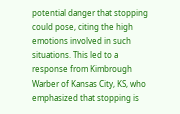potential danger that stopping could pose, citing the high emotions involved in such situations. This led to a response from Kimbrough Warber of Kansas City, KS, who emphasized that stopping is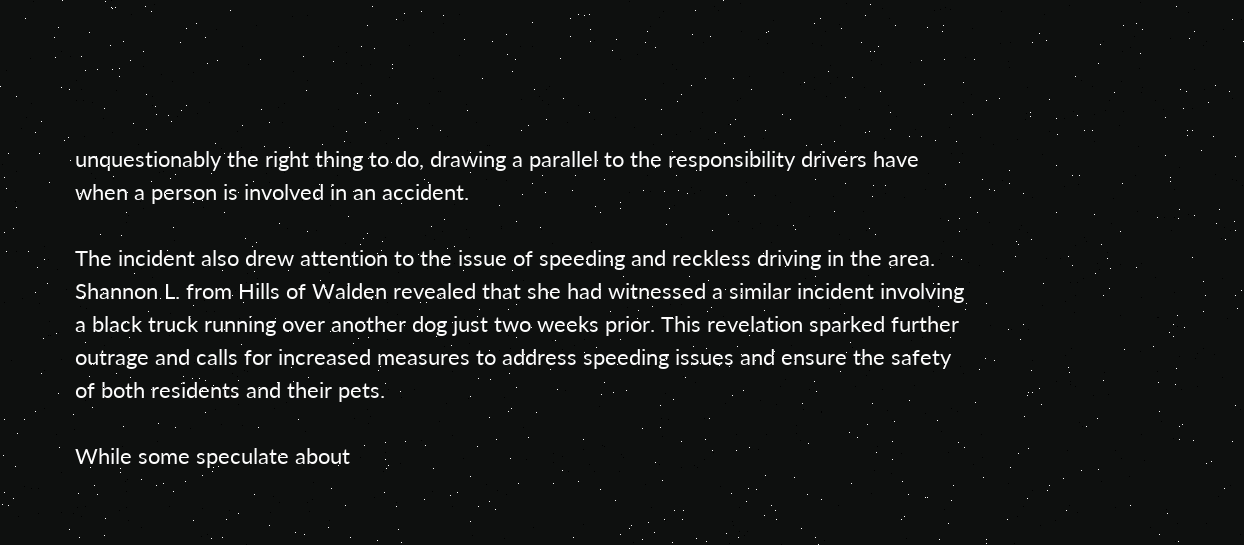unquestionably the right thing to do, drawing a parallel to the responsibility drivers have when a person is involved in an accident.

The incident also drew attention to the issue of speeding and reckless driving in the area. Shannon L. from Hills of Walden revealed that she had witnessed a similar incident involving a black truck running over another dog just two weeks prior. This revelation sparked further outrage and calls for increased measures to address speeding issues and ensure the safety of both residents and their pets.

While some speculate about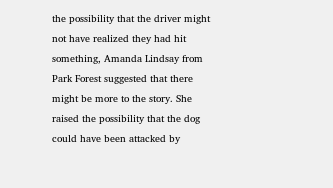the possibility that the driver might not have realized they had hit something, Amanda Lindsay from Park Forest suggested that there might be more to the story. She raised the possibility that the dog could have been attacked by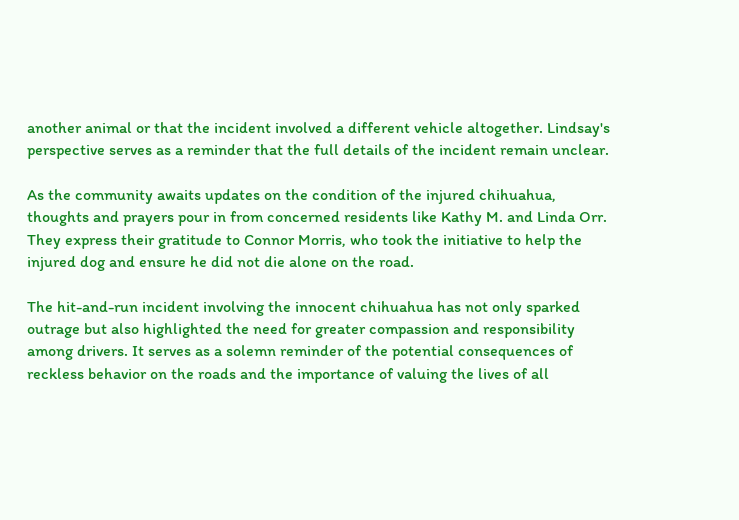another animal or that the incident involved a different vehicle altogether. Lindsay's perspective serves as a reminder that the full details of the incident remain unclear.

As the community awaits updates on the condition of the injured chihuahua, thoughts and prayers pour in from concerned residents like Kathy M. and Linda Orr. They express their gratitude to Connor Morris, who took the initiative to help the injured dog and ensure he did not die alone on the road.

The hit-and-run incident involving the innocent chihuahua has not only sparked outrage but also highlighted the need for greater compassion and responsibility among drivers. It serves as a solemn reminder of the potential consequences of reckless behavior on the roads and the importance of valuing the lives of all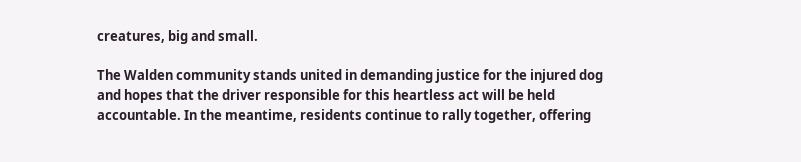creatures, big and small.

The Walden community stands united in demanding justice for the injured dog and hopes that the driver responsible for this heartless act will be held accountable. In the meantime, residents continue to rally together, offering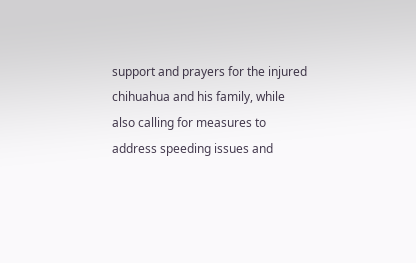support and prayers for the injured chihuahua and his family, while also calling for measures to address speeding issues and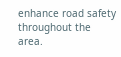enhance road safety throughout the area.